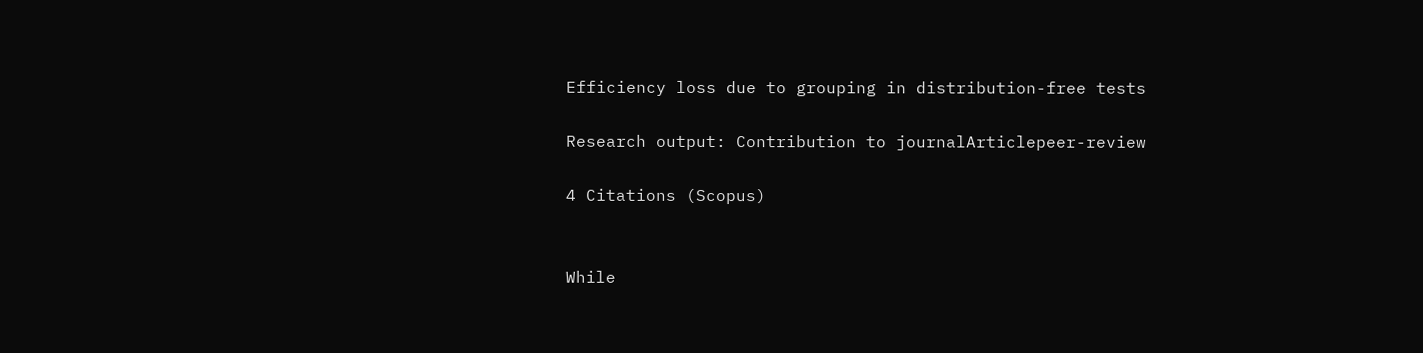Efficiency loss due to grouping in distribution-free tests

Research output: Contribution to journalArticlepeer-review

4 Citations (Scopus)


While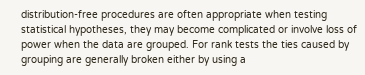distribution-free procedures are often appropriate when testing statistical hypotheses, they may become complicated or involve loss of power when the data are grouped. For rank tests the ties caused by grouping are generally broken either by using a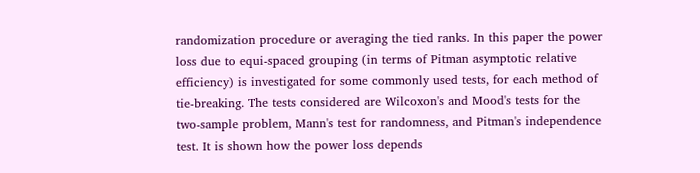randomization procedure or averaging the tied ranks. In this paper the power loss due to equi-spaced grouping (in terms of Pitman asymptotic relative efficiency) is investigated for some commonly used tests, for each method of tie-breaking. The tests considered are Wilcoxon's and Mood's tests for the two-sample problem, Mann's test for randomness, and Pitman's independence test. It is shown how the power loss depends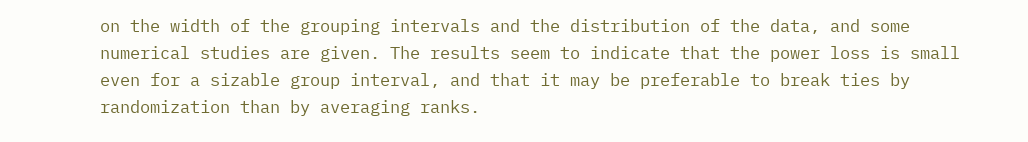on the width of the grouping intervals and the distribution of the data, and some numerical studies are given. The results seem to indicate that the power loss is small even for a sizable group interval, and that it may be preferable to break ties by randomization than by averaging ranks.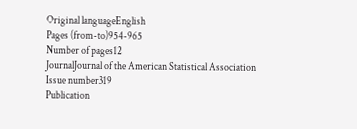Original languageEnglish
Pages (from-to)954-965
Number of pages12
JournalJournal of the American Statistical Association
Issue number319
Publication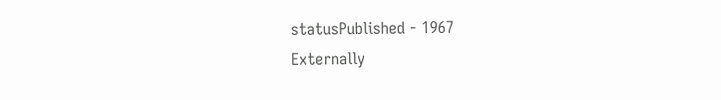statusPublished - 1967
Externally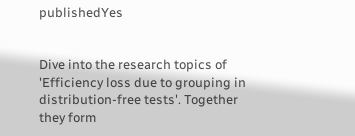publishedYes


Dive into the research topics of 'Efficiency loss due to grouping in distribution-free tests'. Together they form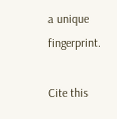a unique fingerprint.

Cite this